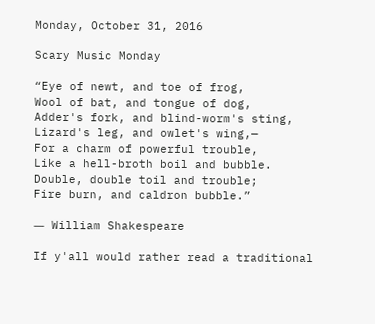Monday, October 31, 2016

Scary Music Monday

“Eye of newt, and toe of frog,
Wool of bat, and tongue of dog,
Adder's fork, and blind-worm's sting,
Lizard's leg, and owlet's wing,—
For a charm of powerful trouble,
Like a hell-broth boil and bubble.
Double, double toil and trouble;
Fire burn, and caldron bubble.”

― William Shakespeare

If y'all would rather read a traditional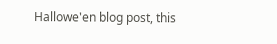Hallowe'en blog post, this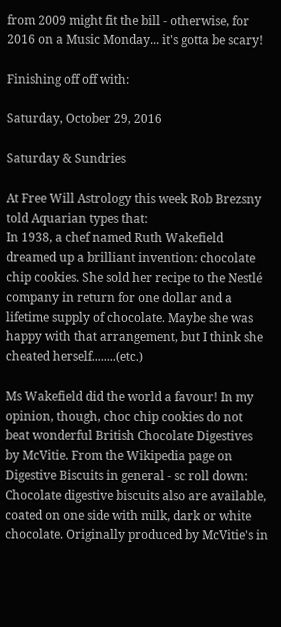from 2009 might fit the bill - otherwise, for 2016 on a Music Monday... it's gotta be scary!

Finishing off off with:

Saturday, October 29, 2016

Saturday & Sundries

At Free Will Astrology this week Rob Brezsny told Aquarian types that:
In 1938, a chef named Ruth Wakefield dreamed up a brilliant invention: chocolate chip cookies. She sold her recipe to the Nestlé company in return for one dollar and a lifetime supply of chocolate. Maybe she was happy with that arrangement, but I think she cheated herself........(etc.)

Ms Wakefield did the world a favour! In my opinion, though, choc chip cookies do not beat wonderful British Chocolate Digestives by McVitie. From the Wikipedia page on Digestive Biscuits in general - sc roll down:
Chocolate digestive biscuits also are available, coated on one side with milk, dark or white chocolate. Originally produced by McVitie's in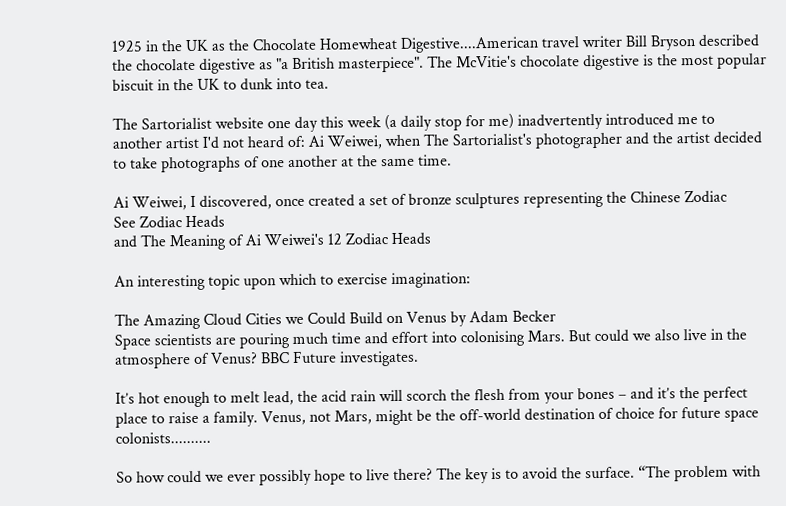1925 in the UK as the Chocolate Homewheat Digestive....American travel writer Bill Bryson described the chocolate digestive as "a British masterpiece". The McVitie's chocolate digestive is the most popular biscuit in the UK to dunk into tea.

The Sartorialist website one day this week (a daily stop for me) inadvertently introduced me to another artist I'd not heard of: Ai Weiwei, when The Sartorialist's photographer and the artist decided to take photographs of one another at the same time.

Ai Weiwei, I discovered, once created a set of bronze sculptures representing the Chinese Zodiac
See Zodiac Heads
and The Meaning of Ai Weiwei's 12 Zodiac Heads

An interesting topic upon which to exercise imagination:

The Amazing Cloud Cities we Could Build on Venus by Adam Becker
Space scientists are pouring much time and effort into colonising Mars. But could we also live in the atmosphere of Venus? BBC Future investigates.

It’s hot enough to melt lead, the acid rain will scorch the flesh from your bones – and it’s the perfect place to raise a family. Venus, not Mars, might be the off-world destination of choice for future space colonists..........

So how could we ever possibly hope to live there? The key is to avoid the surface. “The problem with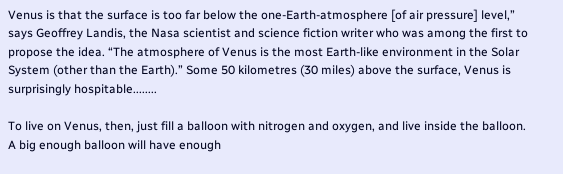Venus is that the surface is too far below the one-Earth-atmosphere [of air pressure] level,” says Geoffrey Landis, the Nasa scientist and science fiction writer who was among the first to propose the idea. “The atmosphere of Venus is the most Earth-like environment in the Solar System (other than the Earth).” Some 50 kilometres (30 miles) above the surface, Venus is surprisingly hospitable........

To live on Venus, then, just fill a balloon with nitrogen and oxygen, and live inside the balloon. A big enough balloon will have enough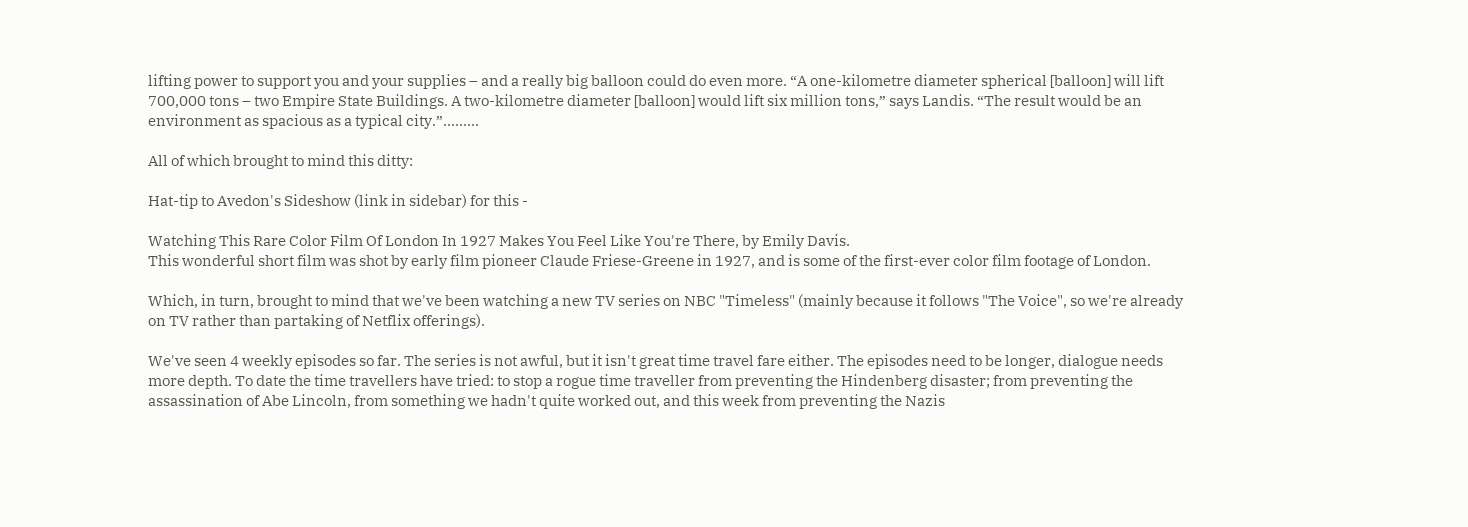lifting power to support you and your supplies – and a really big balloon could do even more. “A one-kilometre diameter spherical [balloon] will lift 700,000 tons – two Empire State Buildings. A two-kilometre diameter [balloon] would lift six million tons,” says Landis. “The result would be an environment as spacious as a typical city.”.........

All of which brought to mind this ditty:

Hat-tip to Avedon's Sideshow (link in sidebar) for this -

Watching This Rare Color Film Of London In 1927 Makes You Feel Like You're There, by Emily Davis.
This wonderful short film was shot by early film pioneer Claude Friese-Greene in 1927, and is some of the first-ever color film footage of London.

Which, in turn, brought to mind that we've been watching a new TV series on NBC "Timeless" (mainly because it follows "The Voice", so we're already on TV rather than partaking of Netflix offerings).

We've seen 4 weekly episodes so far. The series is not awful, but it isn't great time travel fare either. The episodes need to be longer, dialogue needs more depth. To date the time travellers have tried: to stop a rogue time traveller from preventing the Hindenberg disaster; from preventing the assassination of Abe Lincoln, from something we hadn't quite worked out, and this week from preventing the Nazis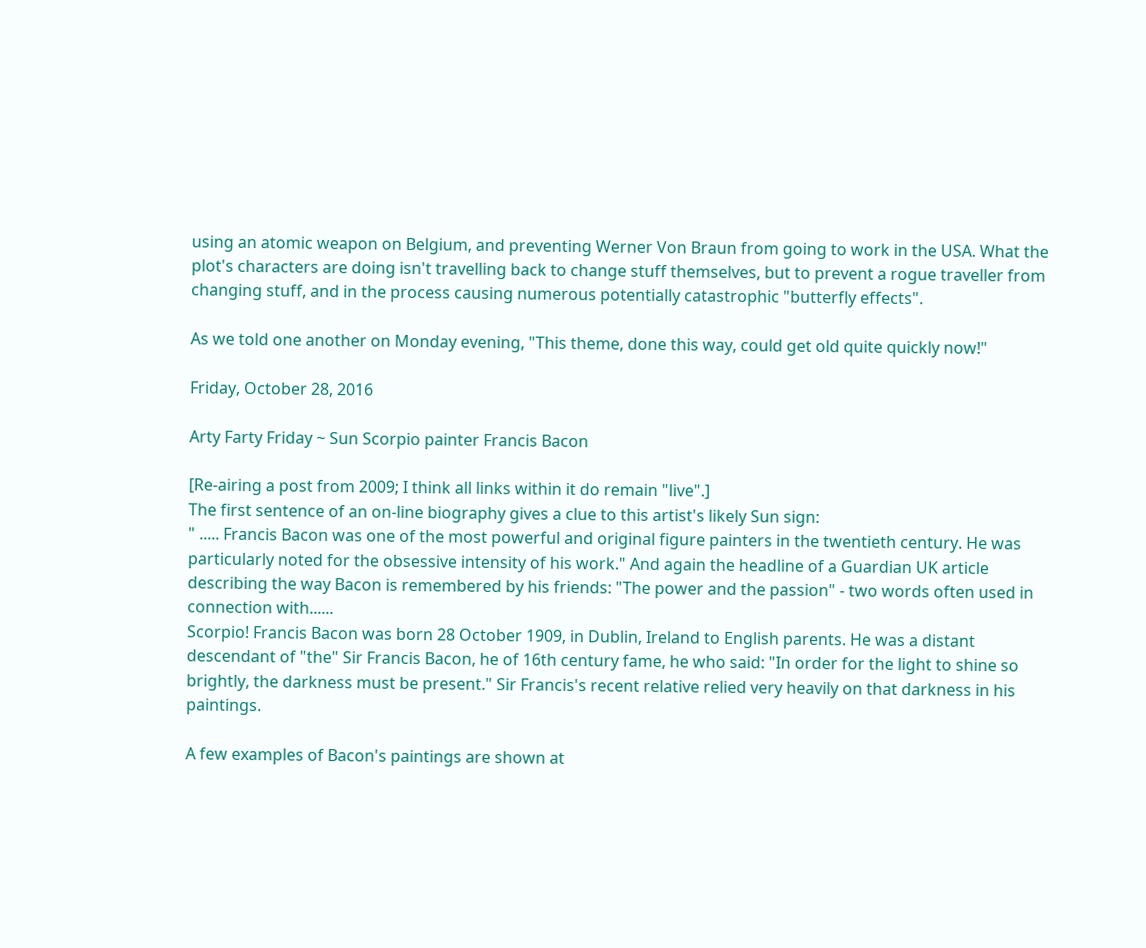using an atomic weapon on Belgium, and preventing Werner Von Braun from going to work in the USA. What the plot's characters are doing isn't travelling back to change stuff themselves, but to prevent a rogue traveller from changing stuff, and in the process causing numerous potentially catastrophic "butterfly effects".

As we told one another on Monday evening, "This theme, done this way, could get old quite quickly now!"

Friday, October 28, 2016

Arty Farty Friday ~ Sun Scorpio painter Francis Bacon

[Re-airing a post from 2009; I think all links within it do remain "live".]
The first sentence of an on-line biography gives a clue to this artist's likely Sun sign:
" ..... Francis Bacon was one of the most powerful and original figure painters in the twentieth century. He was particularly noted for the obsessive intensity of his work." And again the headline of a Guardian UK article describing the way Bacon is remembered by his friends: "The power and the passion" - two words often used in connection with......
Scorpio! Francis Bacon was born 28 October 1909, in Dublin, Ireland to English parents. He was a distant descendant of "the" Sir Francis Bacon, he of 16th century fame, he who said: "In order for the light to shine so brightly, the darkness must be present." Sir Francis's recent relative relied very heavily on that darkness in his paintings.

A few examples of Bacon's paintings are shown at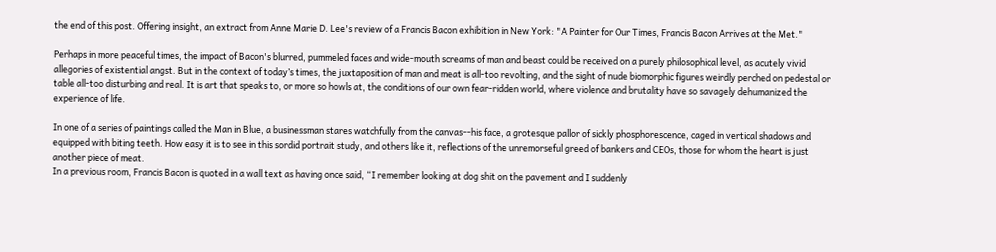the end of this post. Offering insight, an extract from Anne Marie D. Lee's review of a Francis Bacon exhibition in New York: "A Painter for Our Times, Francis Bacon Arrives at the Met."

Perhaps in more peaceful times, the impact of Bacon's blurred, pummeled faces and wide-mouth screams of man and beast could be received on a purely philosophical level, as acutely vivid allegories of existential angst. But in the context of today’s times, the juxtaposition of man and meat is all-too revolting, and the sight of nude biomorphic figures weirdly perched on pedestal or table all-too disturbing and real. It is art that speaks to, or more so howls at, the conditions of our own fear-ridden world, where violence and brutality have so savagely dehumanized the experience of life.

In one of a series of paintings called the Man in Blue, a businessman stares watchfully from the canvas--his face, a grotesque pallor of sickly phosphorescence, caged in vertical shadows and equipped with biting teeth. How easy it is to see in this sordid portrait study, and others like it, reflections of the unremorseful greed of bankers and CEOs, those for whom the heart is just another piece of meat.
In a previous room, Francis Bacon is quoted in a wall text as having once said, “I remember looking at dog shit on the pavement and I suddenly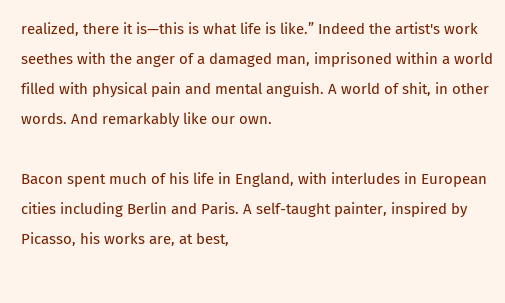realized, there it is—this is what life is like.” Indeed the artist's work seethes with the anger of a damaged man, imprisoned within a world filled with physical pain and mental anguish. A world of shit, in other words. And remarkably like our own.

Bacon spent much of his life in England, with interludes in European cities including Berlin and Paris. A self-taught painter, inspired by Picasso, his works are, at best,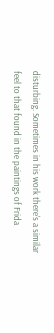disturbing. Sometimes in his work there's a similar feel to that found in the paintings of Frida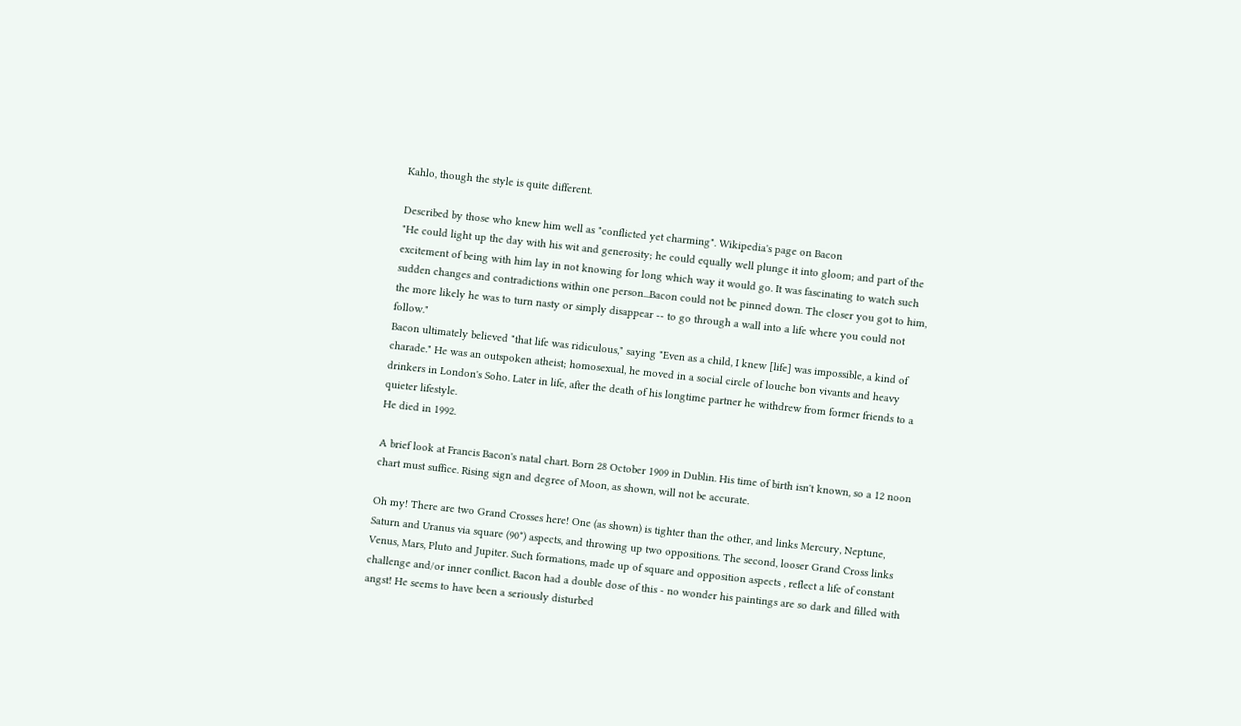Kahlo, though the style is quite different.

Described by those who knew him well as "conflicted yet charming". Wikipedia's page on Bacon
"He could light up the day with his wit and generosity; he could equally well plunge it into gloom; and part of the excitement of being with him lay in not knowing for long which way it would go. It was fascinating to watch such sudden changes and contradictions within one person...Bacon could not be pinned down. The closer you got to him, the more likely he was to turn nasty or simply disappear -- to go through a wall into a life where you could not follow."
Bacon ultimately believed "that life was ridiculous," saying "Even as a child, I knew [life] was impossible, a kind of charade." He was an outspoken atheist; homosexual, he moved in a social circle of louche bon vivants and heavy drinkers in London's Soho. Later in life, after the death of his longtime partner he withdrew from former friends to a quieter lifestyle.
He died in 1992.

A brief look at Francis Bacon's natal chart. Born 28 October 1909 in Dublin. His time of birth isn't known, so a 12 noon chart must suffice. Rising sign and degree of Moon, as shown, will not be accurate.

Oh my! There are two Grand Crosses here! One (as shown) is tighter than the other, and links Mercury, Neptune, Saturn and Uranus via square (90*) aspects, and throwing up two oppositions. The second, looser Grand Cross links Venus, Mars, Pluto and Jupiter. Such formations, made up of square and opposition aspects , reflect a life of constant challenge and/or inner conflict. Bacon had a double dose of this - no wonder his paintings are so dark and filled with angst! He seems to have been a seriously disturbed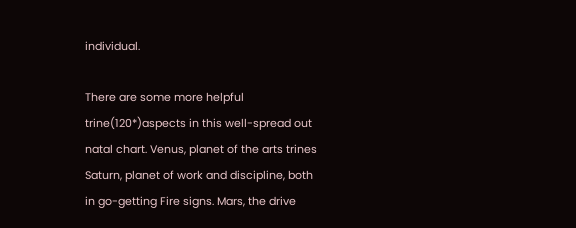individual.

There are some more helpful trine(120*)aspects in this well-spread out natal chart. Venus, planet of the arts trines Saturn, planet of work and discipline, both in go-getting Fire signs. Mars, the drive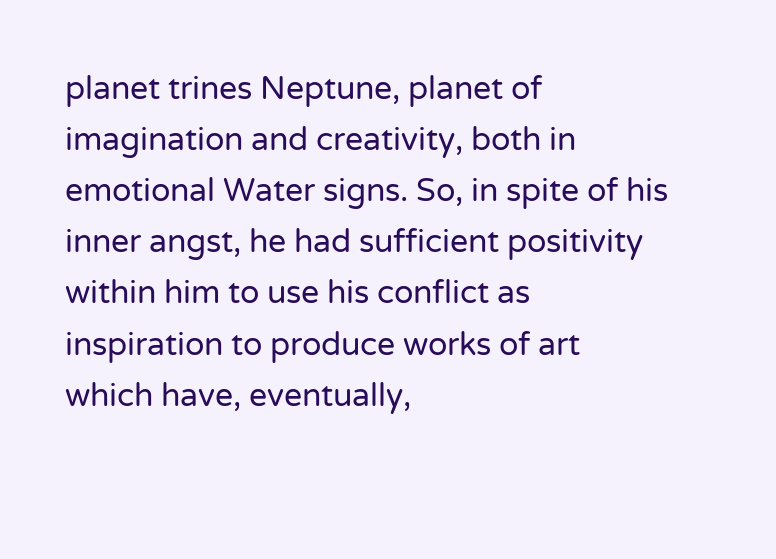planet trines Neptune, planet of imagination and creativity, both in emotional Water signs. So, in spite of his inner angst, he had sufficient positivity within him to use his conflict as inspiration to produce works of art which have, eventually,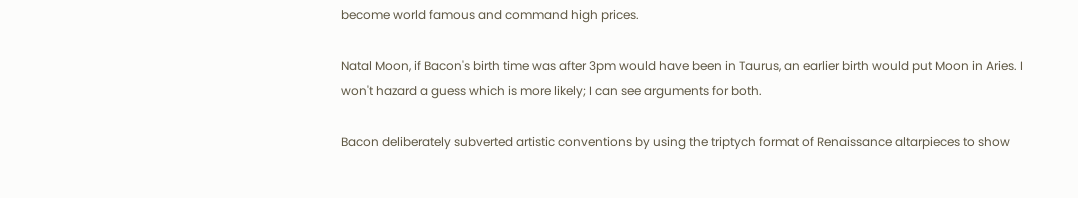become world famous and command high prices.

Natal Moon, if Bacon's birth time was after 3pm would have been in Taurus, an earlier birth would put Moon in Aries. I won't hazard a guess which is more likely; I can see arguments for both.

Bacon deliberately subverted artistic conventions by using the triptych format of Renaissance altarpieces to show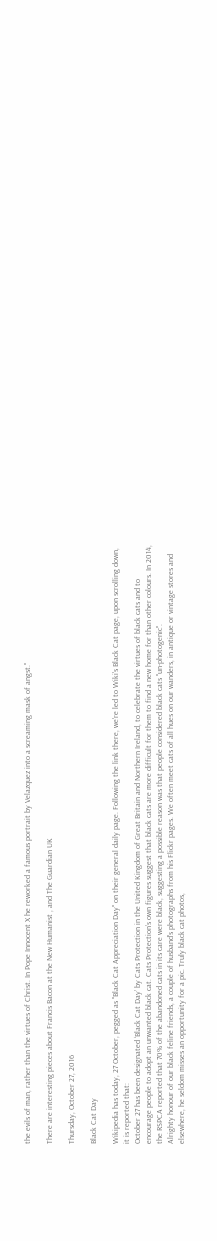the evils of man, rather than the virtues of Christ. In Pope Innocent X he reworked a famous portrait by Velazquez into a screaming mask of angst."

There are interesting pieces about Francis Bacon at the New Humanist , and The Guardian UK

Thursday, October 27, 2016

Black Cat Day

Wikipedia has today, 27 October, pegged as "Black Cat Appreciation Day" on their general daily page. Following the link there, we're led to Wiki's Black Cat page, upon scrolling down, it is reported that:
October 27 has been designated ‘Black Cat Day’ by Cats Protection in the United Kingdom of Great Britain and Northern Ireland, to celebrate the virtues of black cats and to encourage people to adopt an unwanted black cat. Cats Protection’s own figures suggest that black cats are more difficult for them to find a new home for than other colours. In 2014, the RSPCA reported that 70% of the abandoned cats in its care were black, suggesting a possible reason was that people considered black cats "un-photogenic".
Alrighty honour of our black feline friends, a couple of husband's photographs from his Flickr pages. We often meet cats of all hues on our wanders, in antique or vintage stores and elsewhere, he seldom misses an opportunity for a pic. Truly black cat photos,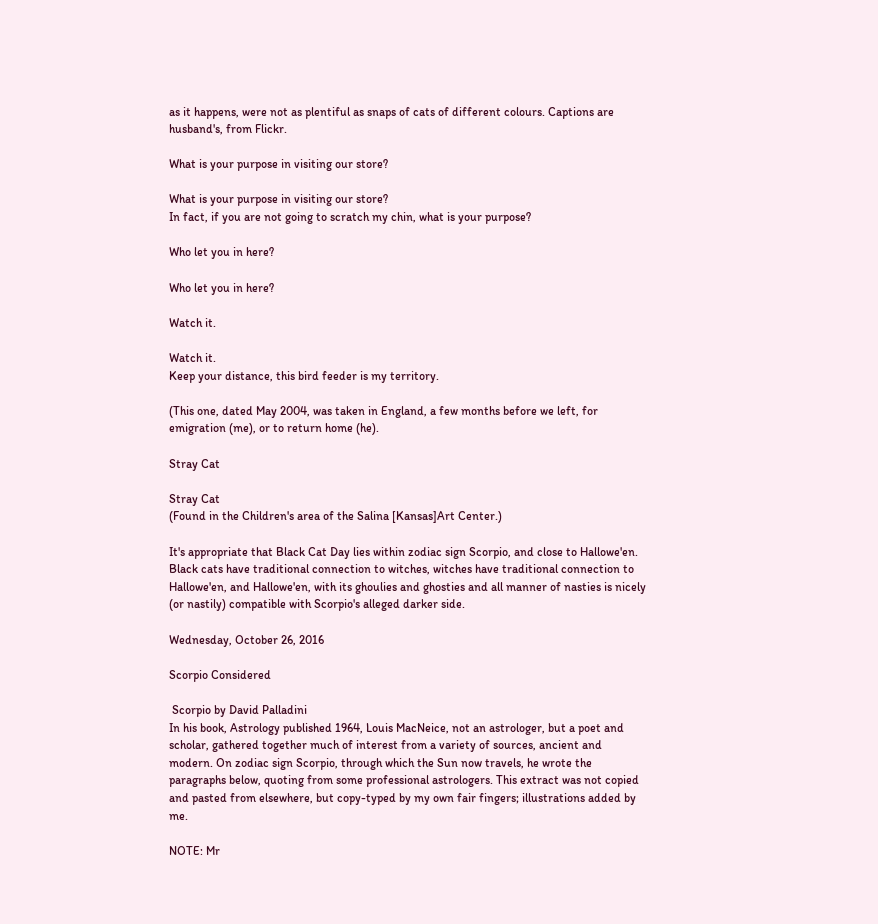as it happens, were not as plentiful as snaps of cats of different colours. Captions are husband's, from Flickr.

What is your purpose in visiting our store?

What is your purpose in visiting our store?
In fact, if you are not going to scratch my chin, what is your purpose?

Who let you in here?

Who let you in here?

Watch it.

Watch it.
Keep your distance, this bird feeder is my territory.

(This one, dated May 2004, was taken in England, a few months before we left, for emigration (me), or to return home (he).

Stray Cat

Stray Cat
(Found in the Children's area of the Salina [Kansas]Art Center.)

It's appropriate that Black Cat Day lies within zodiac sign Scorpio, and close to Hallowe'en. Black cats have traditional connection to witches, witches have traditional connection to Hallowe'en, and Hallowe'en, with its ghoulies and ghosties and all manner of nasties is nicely (or nastily) compatible with Scorpio's alleged darker side.

Wednesday, October 26, 2016

Scorpio Considered

 Scorpio by David Palladini
In his book, Astrology published 1964, Louis MacNeice, not an astrologer, but a poet and scholar, gathered together much of interest from a variety of sources, ancient and modern. On zodiac sign Scorpio, through which the Sun now travels, he wrote the paragraphs below, quoting from some professional astrologers. This extract was not copied and pasted from elsewhere, but copy-typed by my own fair fingers; illustrations added by me.

NOTE: Mr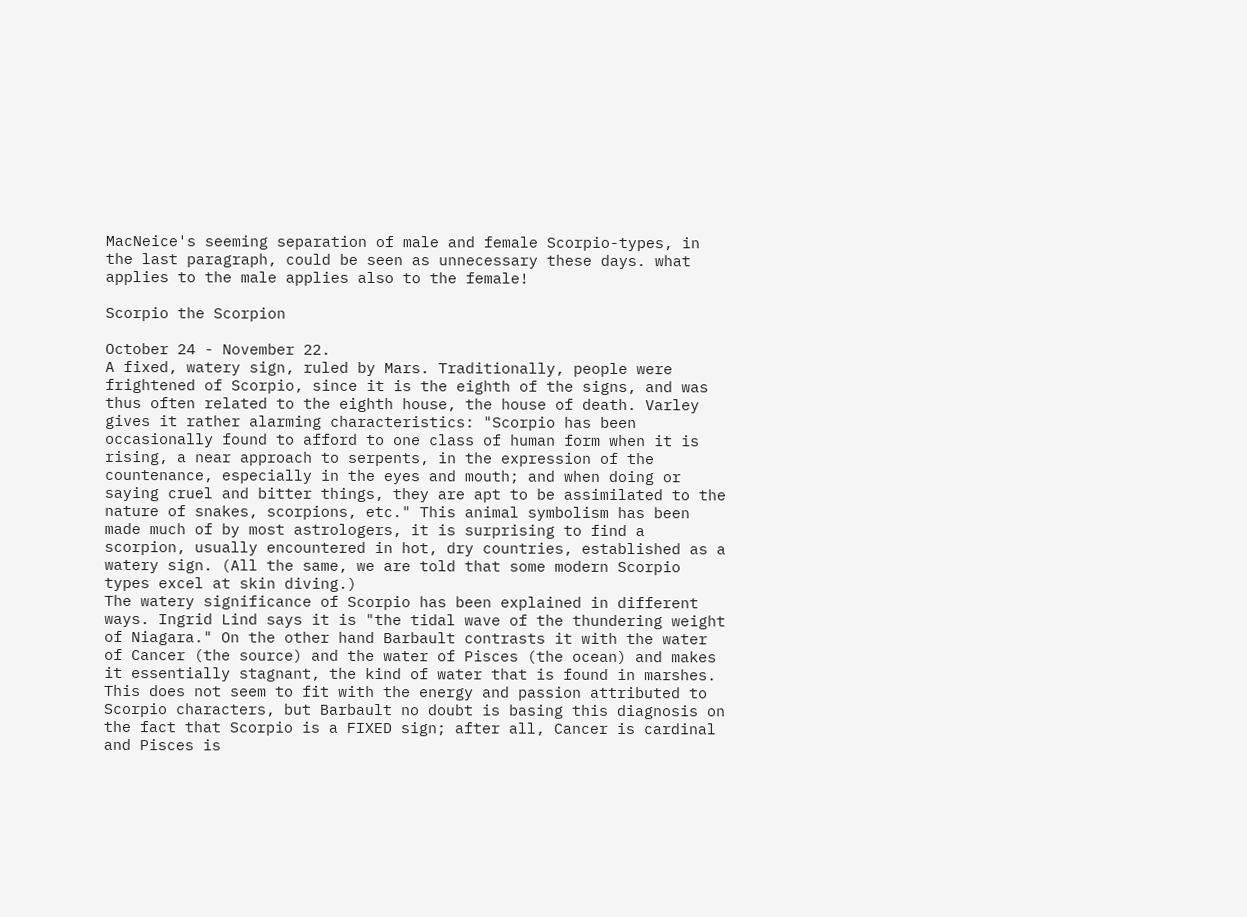MacNeice's seeming separation of male and female Scorpio-types, in the last paragraph, could be seen as unnecessary these days. what applies to the male applies also to the female!

Scorpio the Scorpion

October 24 - November 22.
A fixed, watery sign, ruled by Mars. Traditionally, people were frightened of Scorpio, since it is the eighth of the signs, and was thus often related to the eighth house, the house of death. Varley gives it rather alarming characteristics: "Scorpio has been occasionally found to afford to one class of human form when it is rising, a near approach to serpents, in the expression of the countenance, especially in the eyes and mouth; and when doing or saying cruel and bitter things, they are apt to be assimilated to the nature of snakes, scorpions, etc." This animal symbolism has been made much of by most astrologers, it is surprising to find a scorpion, usually encountered in hot, dry countries, established as a watery sign. (All the same, we are told that some modern Scorpio types excel at skin diving.)
The watery significance of Scorpio has been explained in different ways. Ingrid Lind says it is "the tidal wave of the thundering weight of Niagara." On the other hand Barbault contrasts it with the water of Cancer (the source) and the water of Pisces (the ocean) and makes it essentially stagnant, the kind of water that is found in marshes. This does not seem to fit with the energy and passion attributed to Scorpio characters, but Barbault no doubt is basing this diagnosis on the fact that Scorpio is a FIXED sign; after all, Cancer is cardinal and Pisces is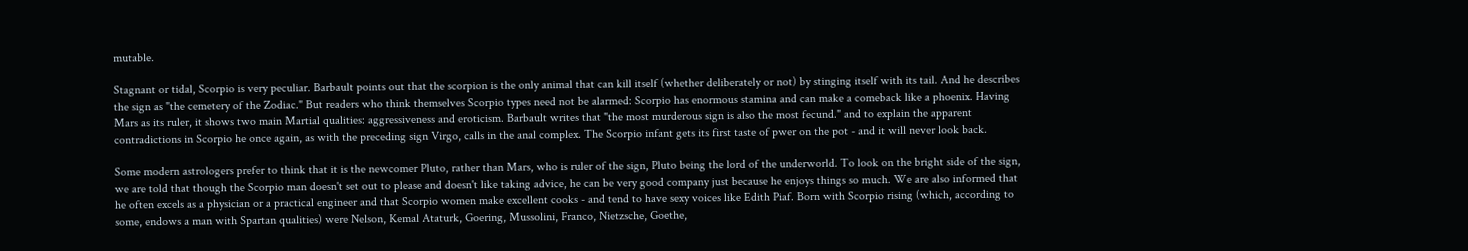mutable.

Stagnant or tidal, Scorpio is very peculiar. Barbault points out that the scorpion is the only animal that can kill itself (whether deliberately or not) by stinging itself with its tail. And he describes the sign as "the cemetery of the Zodiac." But readers who think themselves Scorpio types need not be alarmed: Scorpio has enormous stamina and can make a comeback like a phoenix. Having Mars as its ruler, it shows two main Martial qualities: aggressiveness and eroticism. Barbault writes that "the most murderous sign is also the most fecund." and to explain the apparent contradictions in Scorpio he once again, as with the preceding sign Virgo, calls in the anal complex. The Scorpio infant gets its first taste of pwer on the pot - and it will never look back.

Some modern astrologers prefer to think that it is the newcomer Pluto, rather than Mars, who is ruler of the sign, Pluto being the lord of the underworld. To look on the bright side of the sign, we are told that though the Scorpio man doesn't set out to please and doesn't like taking advice, he can be very good company just because he enjoys things so much. We are also informed that he often excels as a physician or a practical engineer and that Scorpio women make excellent cooks - and tend to have sexy voices like Edith Piaf. Born with Scorpio rising (which, according to some, endows a man with Spartan qualities) were Nelson, Kemal Ataturk, Goering, Mussolini, Franco, Nietzsche, Goethe,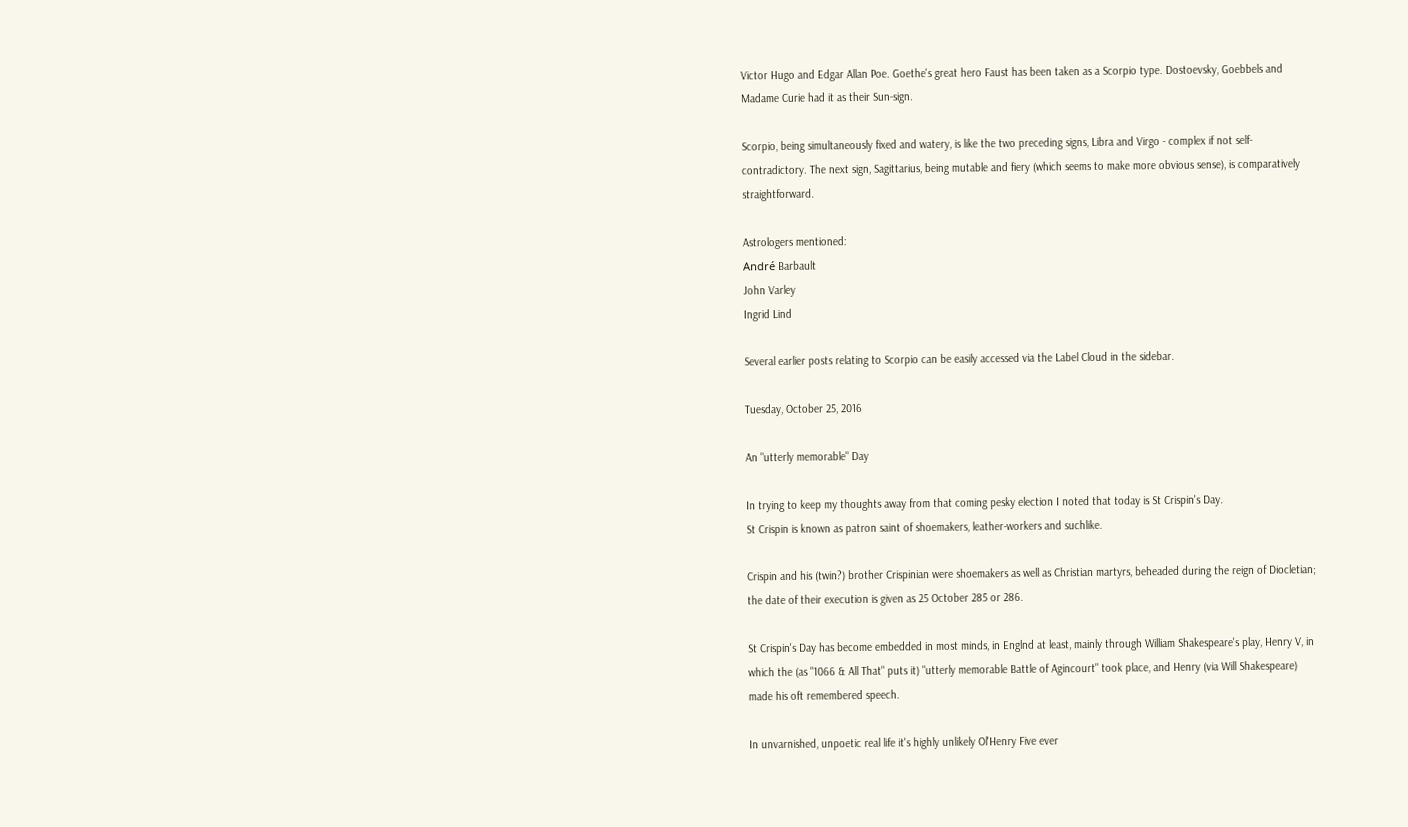Victor Hugo and Edgar Allan Poe. Goethe's great hero Faust has been taken as a Scorpio type. Dostoevsky, Goebbels and Madame Curie had it as their Sun-sign.

Scorpio, being simultaneously fixed and watery, is like the two preceding signs, Libra and Virgo - complex if not self-contradictory. The next sign, Sagittarius, being mutable and fiery (which seems to make more obvious sense), is comparatively straightforward.

Astrologers mentioned:
André Barbault
John Varley
Ingrid Lind

Several earlier posts relating to Scorpio can be easily accessed via the Label Cloud in the sidebar.

Tuesday, October 25, 2016

An "utterly memorable" Day

In trying to keep my thoughts away from that coming pesky election I noted that today is St Crispin's Day.
St Crispin is known as patron saint of shoemakers, leather-workers and suchlike.

Crispin and his (twin?) brother Crispinian were shoemakers as well as Christian martyrs, beheaded during the reign of Diocletian; the date of their execution is given as 25 October 285 or 286.

St Crispin's Day has become embedded in most minds, in Englnd at least, mainly through William Shakespeare's play, Henry V, in which the (as "1066 & All That" puts it) "utterly memorable Battle of Agincourt" took place, and Henry (via Will Shakespeare) made his oft remembered speech.

In unvarnished, unpoetic real life it's highly unlikely Ol'Henry Five ever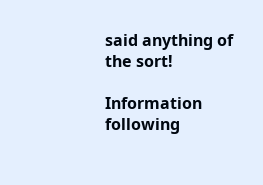said anything of the sort!

Information following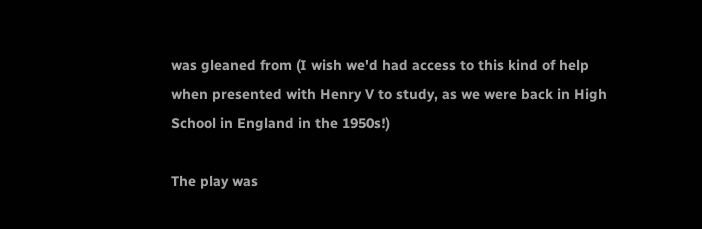was gleaned from (I wish we'd had access to this kind of help when presented with Henry V to study, as we were back in High School in England in the 1950s!)

The play was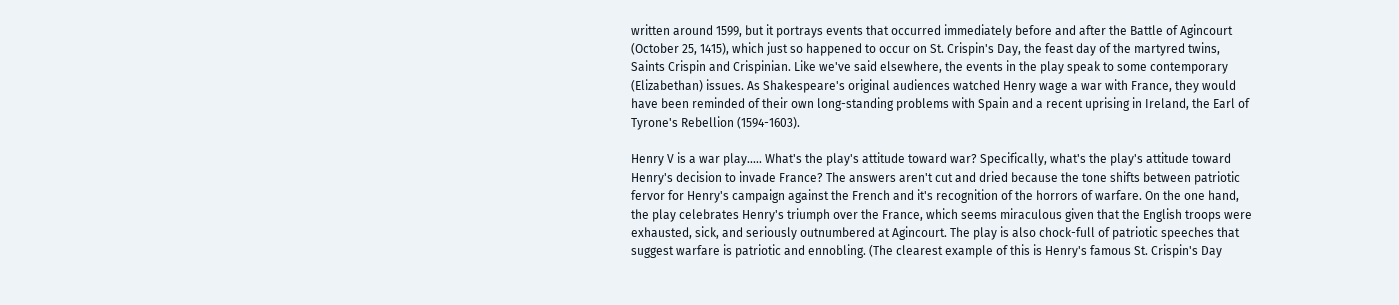written around 1599, but it portrays events that occurred immediately before and after the Battle of Agincourt (October 25, 1415), which just so happened to occur on St. Crispin's Day, the feast day of the martyred twins, Saints Crispin and Crispinian. Like we've said elsewhere, the events in the play speak to some contemporary (Elizabethan) issues. As Shakespeare's original audiences watched Henry wage a war with France, they would have been reminded of their own long-standing problems with Spain and a recent uprising in Ireland, the Earl of Tyrone's Rebellion (1594-1603).

Henry V is a war play..... What's the play's attitude toward war? Specifically, what's the play's attitude toward Henry's decision to invade France? The answers aren't cut and dried because the tone shifts between patriotic fervor for Henry's campaign against the French and it's recognition of the horrors of warfare. On the one hand, the play celebrates Henry's triumph over the France, which seems miraculous given that the English troops were exhausted, sick, and seriously outnumbered at Agincourt. The play is also chock-full of patriotic speeches that suggest warfare is patriotic and ennobling. (The clearest example of this is Henry's famous St. Crispin's Day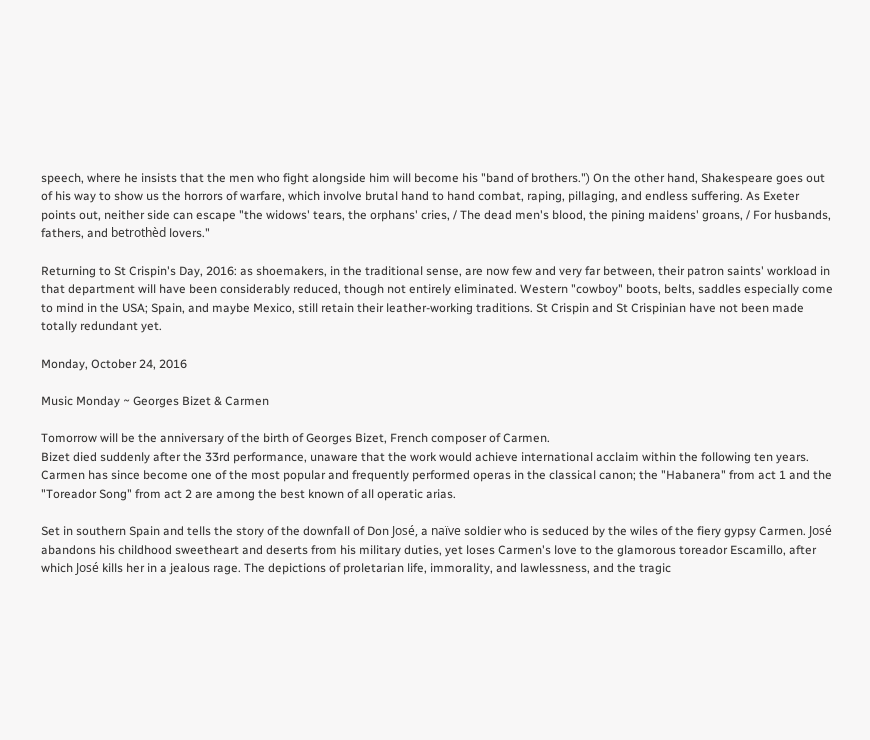speech, where he insists that the men who fight alongside him will become his "band of brothers.") On the other hand, Shakespeare goes out of his way to show us the horrors of warfare, which involve brutal hand to hand combat, raping, pillaging, and endless suffering. As Exeter points out, neither side can escape "the widows' tears, the orphans' cries, / The dead men's blood, the pining maidens' groans, / For husbands, fathers, and betrothèd lovers."

Returning to St Crispin's Day, 2016: as shoemakers, in the traditional sense, are now few and very far between, their patron saints' workload in that department will have been considerably reduced, though not entirely eliminated. Western "cowboy" boots, belts, saddles especially come to mind in the USA; Spain, and maybe Mexico, still retain their leather-working traditions. St Crispin and St Crispinian have not been made totally redundant yet.

Monday, October 24, 2016

Music Monday ~ Georges Bizet & Carmen

Tomorrow will be the anniversary of the birth of Georges Bizet, French composer of Carmen.
Bizet died suddenly after the 33rd performance, unaware that the work would achieve international acclaim within the following ten years. Carmen has since become one of the most popular and frequently performed operas in the classical canon; the "Habanera" from act 1 and the "Toreador Song" from act 2 are among the best known of all operatic arias.

Set in southern Spain and tells the story of the downfall of Don José, a naïve soldier who is seduced by the wiles of the fiery gypsy Carmen. José abandons his childhood sweetheart and deserts from his military duties, yet loses Carmen's love to the glamorous toreador Escamillo, after which José kills her in a jealous rage. The depictions of proletarian life, immorality, and lawlessness, and the tragic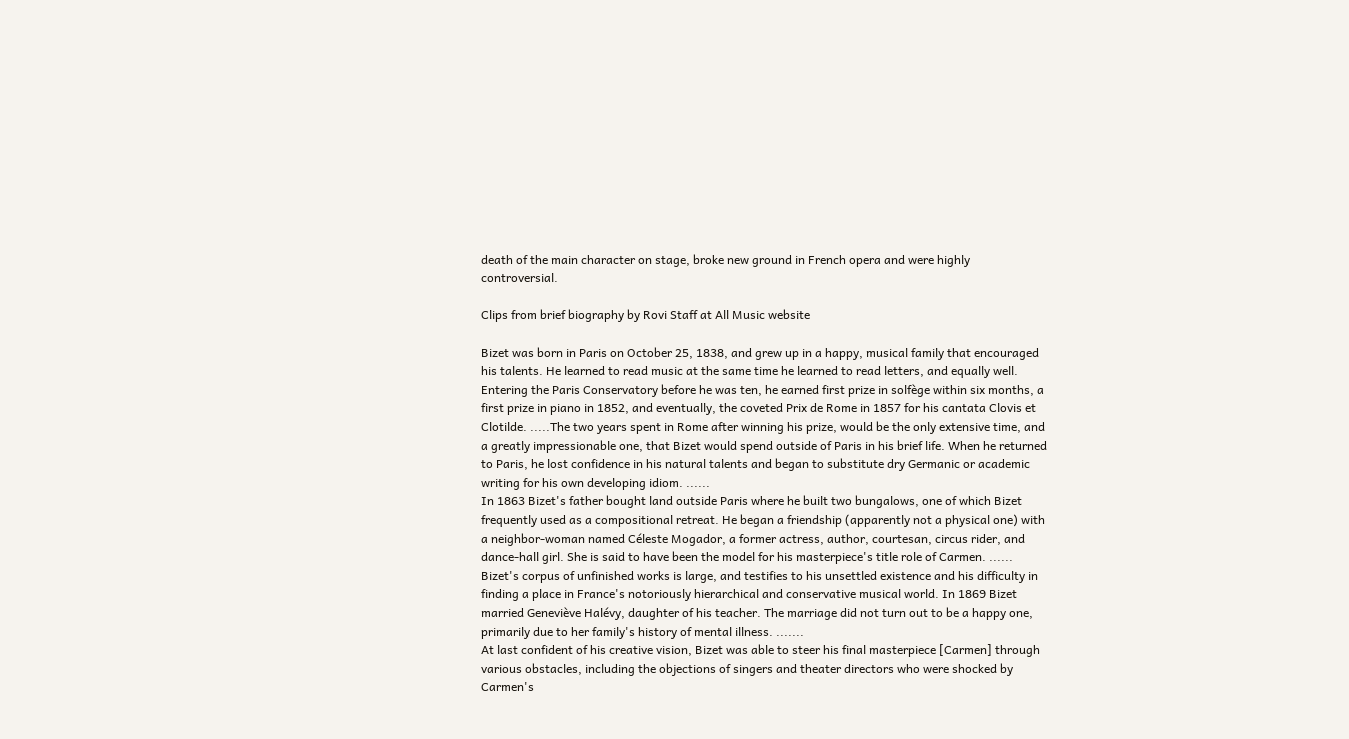death of the main character on stage, broke new ground in French opera and were highly controversial.

Clips from brief biography by Rovi Staff at All Music website

Bizet was born in Paris on October 25, 1838, and grew up in a happy, musical family that encouraged his talents. He learned to read music at the same time he learned to read letters, and equally well. Entering the Paris Conservatory before he was ten, he earned first prize in solfège within six months, a first prize in piano in 1852, and eventually, the coveted Prix de Rome in 1857 for his cantata Clovis et Clotilde. .....The two years spent in Rome after winning his prize, would be the only extensive time, and a greatly impressionable one, that Bizet would spend outside of Paris in his brief life. When he returned to Paris, he lost confidence in his natural talents and began to substitute dry Germanic or academic writing for his own developing idiom. ......
In 1863 Bizet's father bought land outside Paris where he built two bungalows, one of which Bizet frequently used as a compositional retreat. He began a friendship (apparently not a physical one) with a neighbor-woman named Céleste Mogador, a former actress, author, courtesan, circus rider, and dance-hall girl. She is said to have been the model for his masterpiece's title role of Carmen. ......
Bizet's corpus of unfinished works is large, and testifies to his unsettled existence and his difficulty in finding a place in France's notoriously hierarchical and conservative musical world. In 1869 Bizet married Geneviève Halévy, daughter of his teacher. The marriage did not turn out to be a happy one, primarily due to her family's history of mental illness. .......
At last confident of his creative vision, Bizet was able to steer his final masterpiece [Carmen] through various obstacles, including the objections of singers and theater directors who were shocked by Carmen's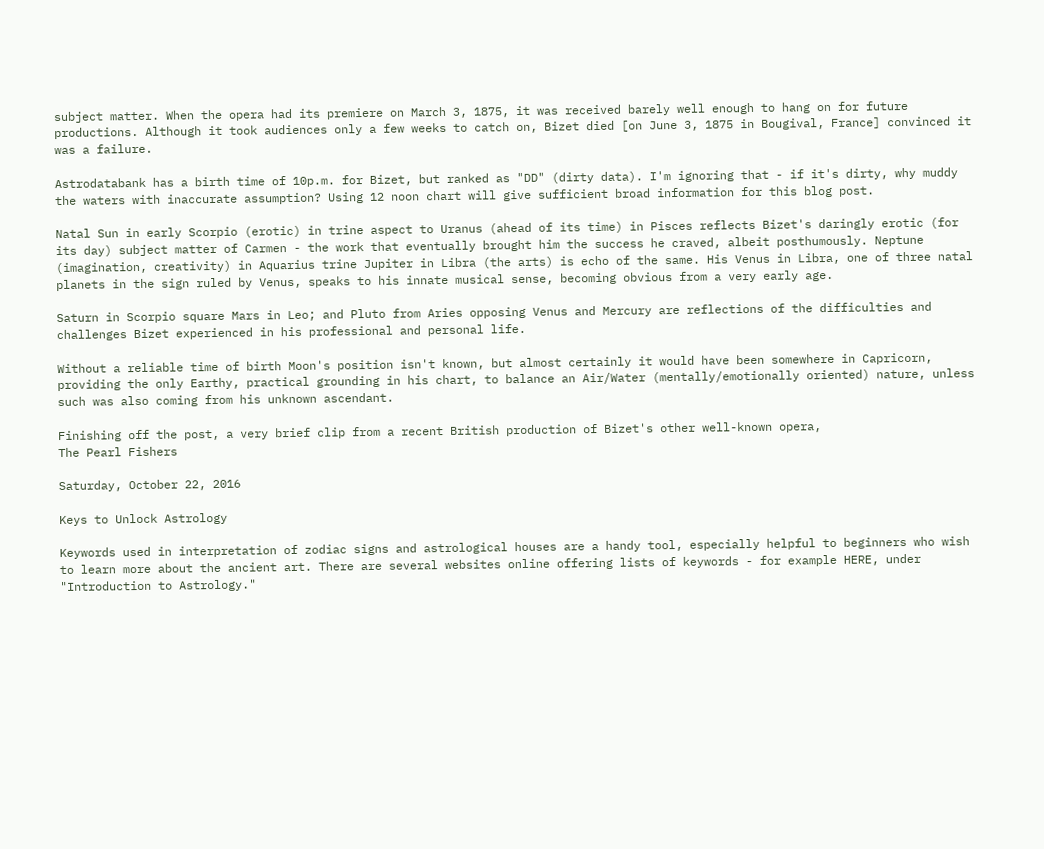subject matter. When the opera had its premiere on March 3, 1875, it was received barely well enough to hang on for future productions. Although it took audiences only a few weeks to catch on, Bizet died [on June 3, 1875 in Bougival, France] convinced it was a failure.

Astrodatabank has a birth time of 10p.m. for Bizet, but ranked as "DD" (dirty data). I'm ignoring that - if it's dirty, why muddy the waters with inaccurate assumption? Using 12 noon chart will give sufficient broad information for this blog post.

Natal Sun in early Scorpio (erotic) in trine aspect to Uranus (ahead of its time) in Pisces reflects Bizet's daringly erotic (for its day) subject matter of Carmen - the work that eventually brought him the success he craved, albeit posthumously. Neptune (imagination, creativity) in Aquarius trine Jupiter in Libra (the arts) is echo of the same. His Venus in Libra, one of three natal planets in the sign ruled by Venus, speaks to his innate musical sense, becoming obvious from a very early age.

Saturn in Scorpio square Mars in Leo; and Pluto from Aries opposing Venus and Mercury are reflections of the difficulties and challenges Bizet experienced in his professional and personal life.

Without a reliable time of birth Moon's position isn't known, but almost certainly it would have been somewhere in Capricorn, providing the only Earthy, practical grounding in his chart, to balance an Air/Water (mentally/emotionally oriented) nature, unless such was also coming from his unknown ascendant.

Finishing off the post, a very brief clip from a recent British production of Bizet's other well-known opera,
The Pearl Fishers

Saturday, October 22, 2016

Keys to Unlock Astrology

Keywords used in interpretation of zodiac signs and astrological houses are a handy tool, especially helpful to beginners who wish to learn more about the ancient art. There are several websites online offering lists of keywords - for example HERE, under "Introduction to Astrology."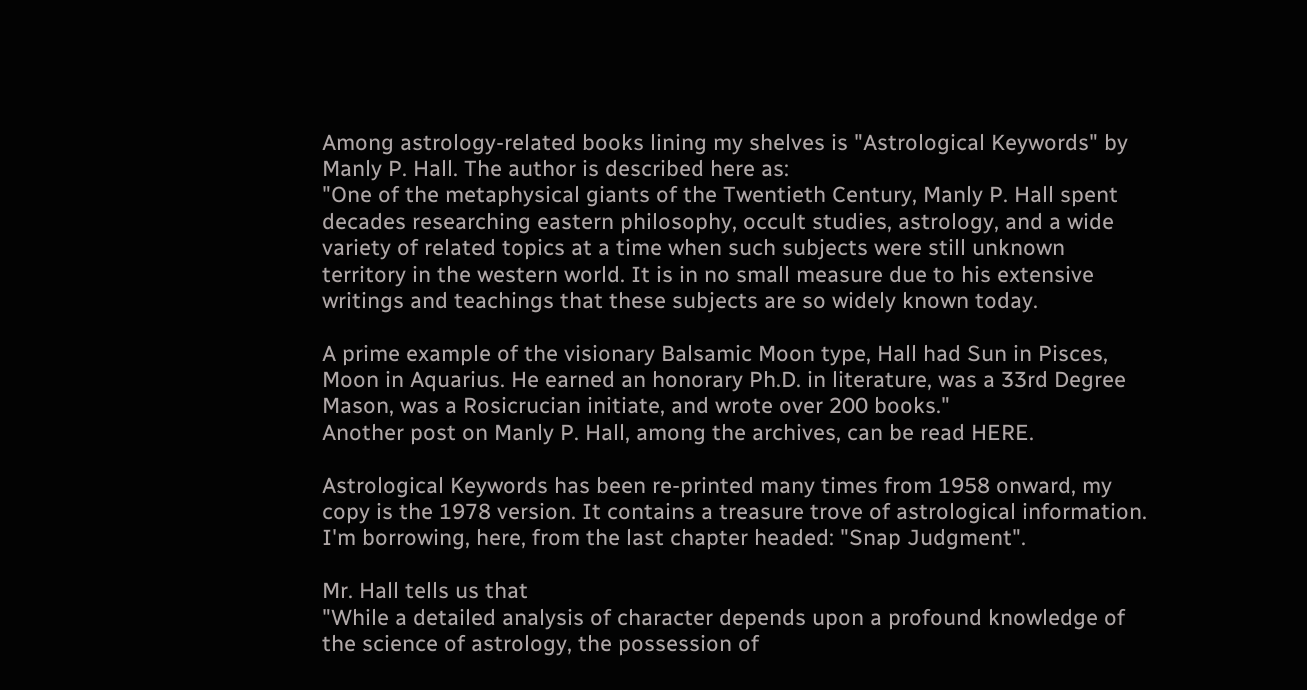Among astrology-related books lining my shelves is "Astrological Keywords" by Manly P. Hall. The author is described here as:
"One of the metaphysical giants of the Twentieth Century, Manly P. Hall spent decades researching eastern philosophy, occult studies, astrology, and a wide variety of related topics at a time when such subjects were still unknown territory in the western world. It is in no small measure due to his extensive writings and teachings that these subjects are so widely known today.

A prime example of the visionary Balsamic Moon type, Hall had Sun in Pisces, Moon in Aquarius. He earned an honorary Ph.D. in literature, was a 33rd Degree Mason, was a Rosicrucian initiate, and wrote over 200 books."
Another post on Manly P. Hall, among the archives, can be read HERE.

Astrological Keywords has been re-printed many times from 1958 onward, my copy is the 1978 version. It contains a treasure trove of astrological information. I'm borrowing, here, from the last chapter headed: "Snap Judgment".

Mr. Hall tells us that
"While a detailed analysis of character depends upon a profound knowledge of the science of astrology, the possession of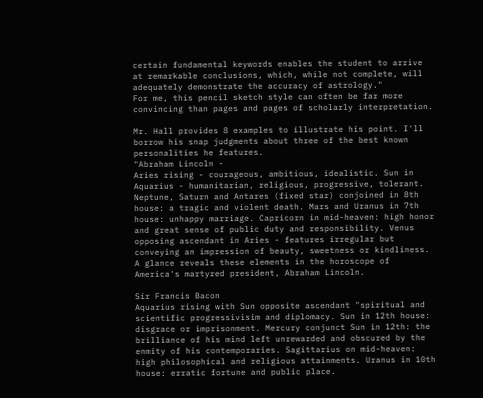certain fundamental keywords enables the student to arrive at remarkable conclusions, which, while not complete, will adequately demonstrate the accuracy of astrology."
For me, this pencil sketch style can often be far more convincing than pages and pages of scholarly interpretation.

Mr. Hall provides 8 examples to illustrate his point. I'll borrow his snap judgments about three of the best known personalities he features.
"Abraham Lincoln -
Aries rising - courageous, ambitious, idealistic. Sun in Aquarius - humanitarian, religious, progressive, tolerant. Neptune, Saturn and Antares (fixed star) conjoined in 8th house: a tragic and violent death. Mars and Uranus in 7th house: unhappy marriage. Capricorn in mid-heaven: high honor and great sense of public duty and responsibility. Venus opposing ascendant in Aries - features irregular but conveying an impression of beauty, sweetness or kindliness. A glance reveals these elements in the horoscope of America's martyred president, Abraham Lincoln.

Sir Francis Bacon
Aquarius rising with Sun opposite ascendant "spiritual and scientific progressivisim and diplomacy. Sun in 12th house: disgrace or imprisonment. Mercury conjunct Sun in 12th: the brilliance of his mind left unrewarded and obscured by the enmity of his contemporaries. Sagittarius on mid-heaven: high philosophical and religious attainments. Uranus in 10th house: erratic fortune and public place.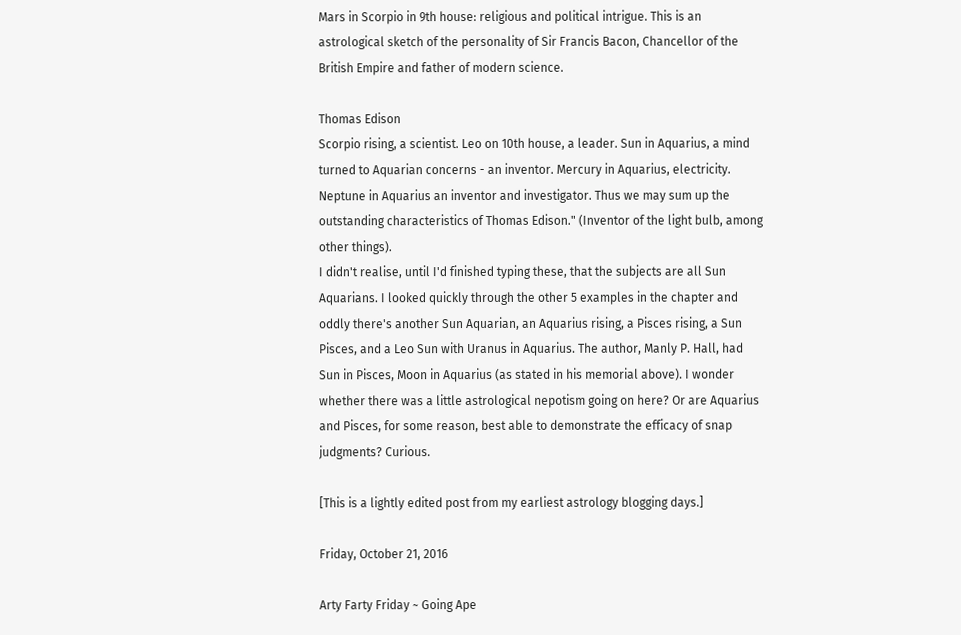Mars in Scorpio in 9th house: religious and political intrigue. This is an astrological sketch of the personality of Sir Francis Bacon, Chancellor of the British Empire and father of modern science.

Thomas Edison
Scorpio rising, a scientist. Leo on 10th house, a leader. Sun in Aquarius, a mind turned to Aquarian concerns - an inventor. Mercury in Aquarius, electricity. Neptune in Aquarius an inventor and investigator. Thus we may sum up the outstanding characteristics of Thomas Edison." (Inventor of the light bulb, among other things).
I didn't realise, until I'd finished typing these, that the subjects are all Sun Aquarians. I looked quickly through the other 5 examples in the chapter and oddly there's another Sun Aquarian, an Aquarius rising, a Pisces rising, a Sun Pisces, and a Leo Sun with Uranus in Aquarius. The author, Manly P. Hall, had Sun in Pisces, Moon in Aquarius (as stated in his memorial above). I wonder whether there was a little astrological nepotism going on here? Or are Aquarius and Pisces, for some reason, best able to demonstrate the efficacy of snap judgments? Curious.

[This is a lightly edited post from my earliest astrology blogging days.]

Friday, October 21, 2016

Arty Farty Friday ~ Going Ape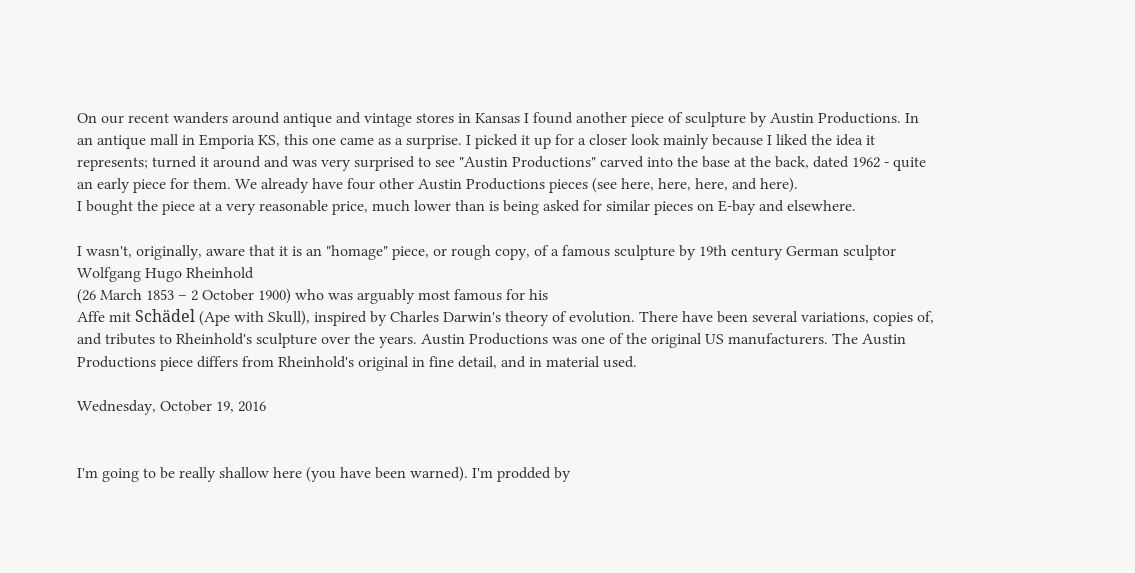On our recent wanders around antique and vintage stores in Kansas I found another piece of sculpture by Austin Productions. In an antique mall in Emporia KS, this one came as a surprise. I picked it up for a closer look mainly because I liked the idea it represents; turned it around and was very surprised to see "Austin Productions" carved into the base at the back, dated 1962 - quite an early piece for them. We already have four other Austin Productions pieces (see here, here, here, and here).
I bought the piece at a very reasonable price, much lower than is being asked for similar pieces on E-bay and elsewhere.

I wasn't, originally, aware that it is an "homage" piece, or rough copy, of a famous sculpture by 19th century German sculptor
Wolfgang Hugo Rheinhold
(26 March 1853 – 2 October 1900) who was arguably most famous for his
Affe mit Schädel (Ape with Skull), inspired by Charles Darwin's theory of evolution. There have been several variations, copies of, and tributes to Rheinhold's sculpture over the years. Austin Productions was one of the original US manufacturers. The Austin Productions piece differs from Rheinhold's original in fine detail, and in material used.

Wednesday, October 19, 2016


I'm going to be really shallow here (you have been warned). I'm prodded by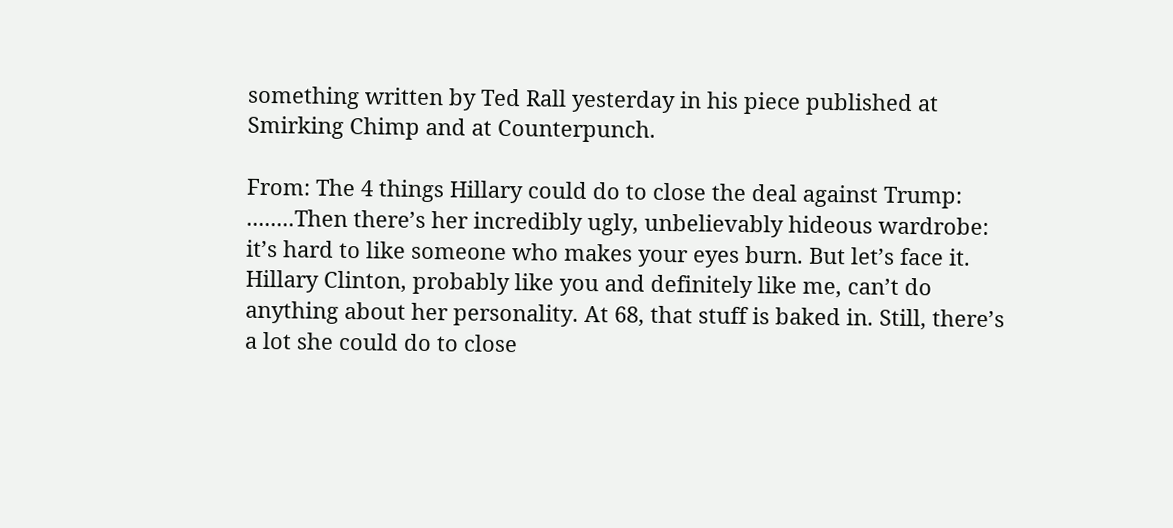something written by Ted Rall yesterday in his piece published at Smirking Chimp and at Counterpunch.

From: The 4 things Hillary could do to close the deal against Trump:
........Then there’s her incredibly ugly, unbelievably hideous wardrobe: it’s hard to like someone who makes your eyes burn. But let’s face it. Hillary Clinton, probably like you and definitely like me, can’t do anything about her personality. At 68, that stuff is baked in. Still, there’s a lot she could do to close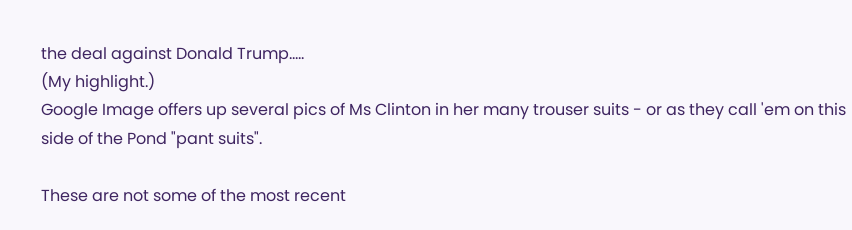the deal against Donald Trump.....
(My highlight.)
Google Image offers up several pics of Ms Clinton in her many trouser suits - or as they call 'em on this side of the Pond "pant suits".

These are not some of the most recent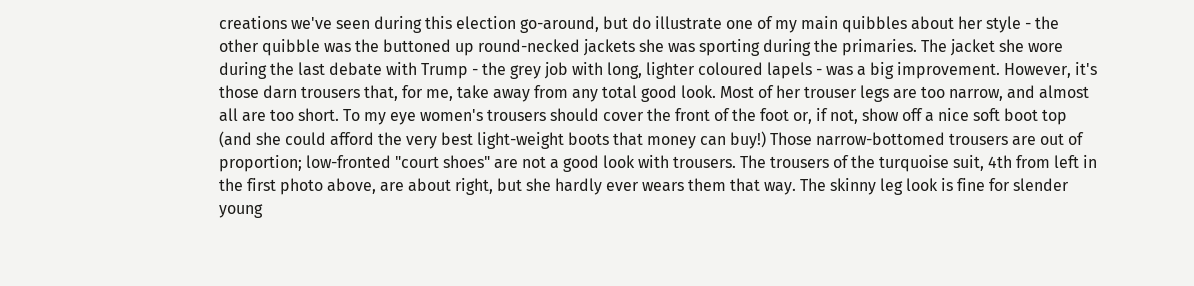creations we've seen during this election go-around, but do illustrate one of my main quibbles about her style - the other quibble was the buttoned up round-necked jackets she was sporting during the primaries. The jacket she wore during the last debate with Trump - the grey job with long, lighter coloured lapels - was a big improvement. However, it's those darn trousers that, for me, take away from any total good look. Most of her trouser legs are too narrow, and almost all are too short. To my eye women's trousers should cover the front of the foot or, if not, show off a nice soft boot top (and she could afford the very best light-weight boots that money can buy!) Those narrow-bottomed trousers are out of proportion; low-fronted "court shoes" are not a good look with trousers. The trousers of the turquoise suit, 4th from left in the first photo above, are about right, but she hardly ever wears them that way. The skinny leg look is fine for slender young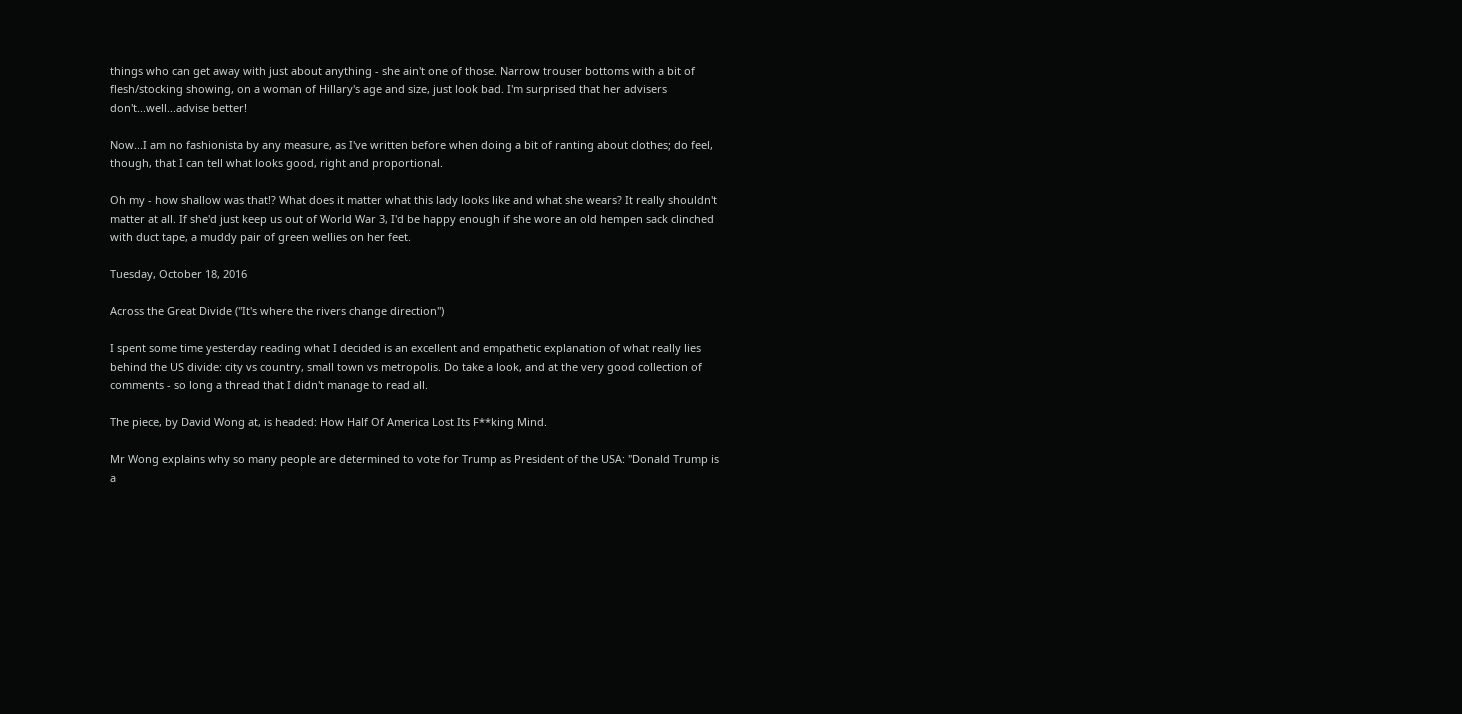things who can get away with just about anything - she ain't one of those. Narrow trouser bottoms with a bit of flesh/stocking showing, on a woman of Hillary's age and size, just look bad. I'm surprised that her advisers don't...well...advise better!

Now...I am no fashionista by any measure, as I've written before when doing a bit of ranting about clothes; do feel, though, that I can tell what looks good, right and proportional.

Oh my - how shallow was that!? What does it matter what this lady looks like and what she wears? It really shouldn't matter at all. If she'd just keep us out of World War 3, I'd be happy enough if she wore an old hempen sack clinched with duct tape, a muddy pair of green wellies on her feet.

Tuesday, October 18, 2016

Across the Great Divide ("It's where the rivers change direction")

I spent some time yesterday reading what I decided is an excellent and empathetic explanation of what really lies behind the US divide: city vs country, small town vs metropolis. Do take a look, and at the very good collection of comments - so long a thread that I didn't manage to read all.

The piece, by David Wong at, is headed: How Half Of America Lost Its F**king Mind.

Mr Wong explains why so many people are determined to vote for Trump as President of the USA: "Donald Trump is a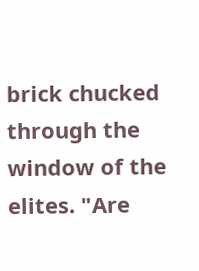brick chucked through the window of the elites. "Are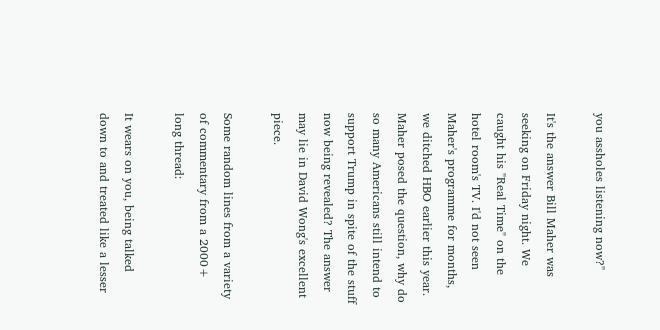you assholes listening now?"

It's the answer Bill Maher was seeking on Friday night. We caught his "Real Time" on the hotel room's TV. I'd not seen Maher's programme for months, we ditched HBO earlier this year. Maher posed the question, why do so many Americans still intend to support Trump in spite of the stuff now being revealed? The answer may lie in David Wong's excellent piece.

Some random lines from a variety of commentary from a 2000+ long thread:

It wears on you, being talked down to and treated like a lesser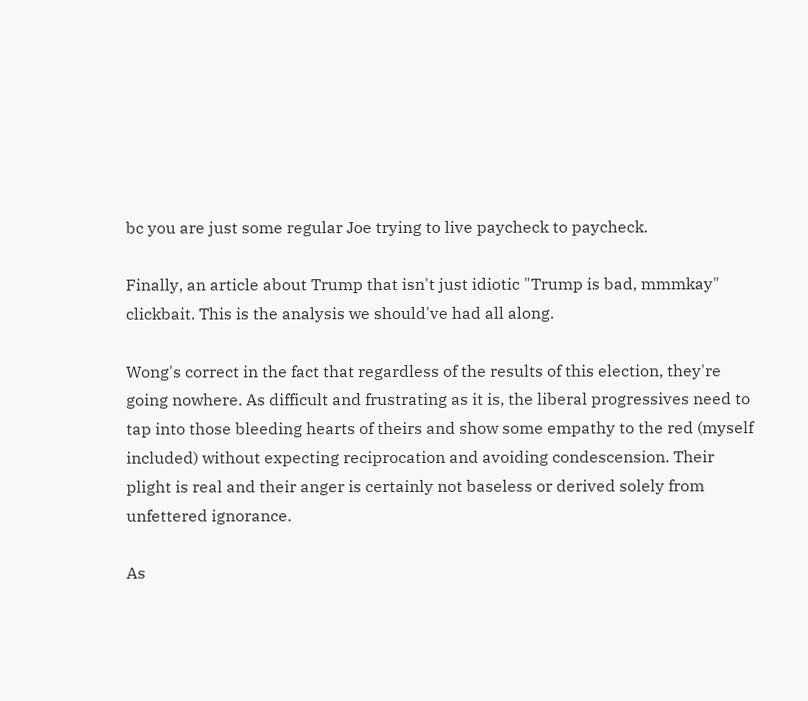bc you are just some regular Joe trying to live paycheck to paycheck.

Finally, an article about Trump that isn't just idiotic "Trump is bad, mmmkay" clickbait. This is the analysis we should've had all along.

Wong's correct in the fact that regardless of the results of this election, they're going nowhere. As difficult and frustrating as it is, the liberal progressives need to tap into those bleeding hearts of theirs and show some empathy to the red (myself included) without expecting reciprocation and avoiding condescension. Their plight is real and their anger is certainly not baseless or derived solely from unfettered ignorance.

As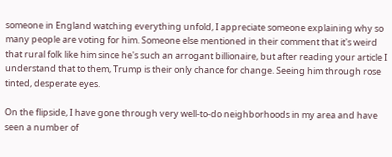someone in England watching everything unfold, I appreciate someone explaining why so many people are voting for him. Someone else mentioned in their comment that it's weird that rural folk like him since he's such an arrogant billionaire, but after reading your article I understand that to them, Trump is their only chance for change. Seeing him through rose tinted, desperate eyes.

On the flipside, I have gone through very well-to-do neighborhoods in my area and have seen a number of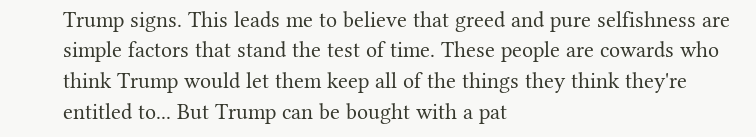Trump signs. This leads me to believe that greed and pure selfishness are simple factors that stand the test of time. These people are cowards who think Trump would let them keep all of the things they think they're entitled to... But Trump can be bought with a pat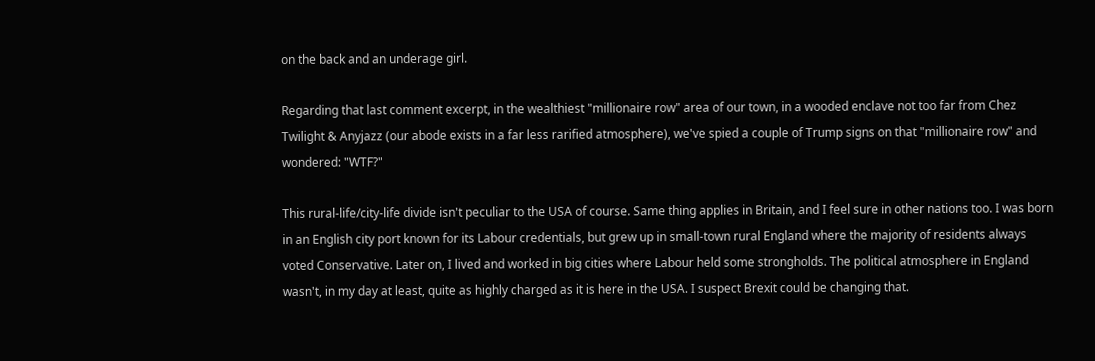on the back and an underage girl.

Regarding that last comment excerpt, in the wealthiest "millionaire row" area of our town, in a wooded enclave not too far from Chez Twilight & Anyjazz (our abode exists in a far less rarified atmosphere), we've spied a couple of Trump signs on that "millionaire row" and wondered: "WTF?"

This rural-life/city-life divide isn't peculiar to the USA of course. Same thing applies in Britain, and I feel sure in other nations too. I was born in an English city port known for its Labour credentials, but grew up in small-town rural England where the majority of residents always voted Conservative. Later on, I lived and worked in big cities where Labour held some strongholds. The political atmosphere in England wasn't, in my day at least, quite as highly charged as it is here in the USA. I suspect Brexit could be changing that.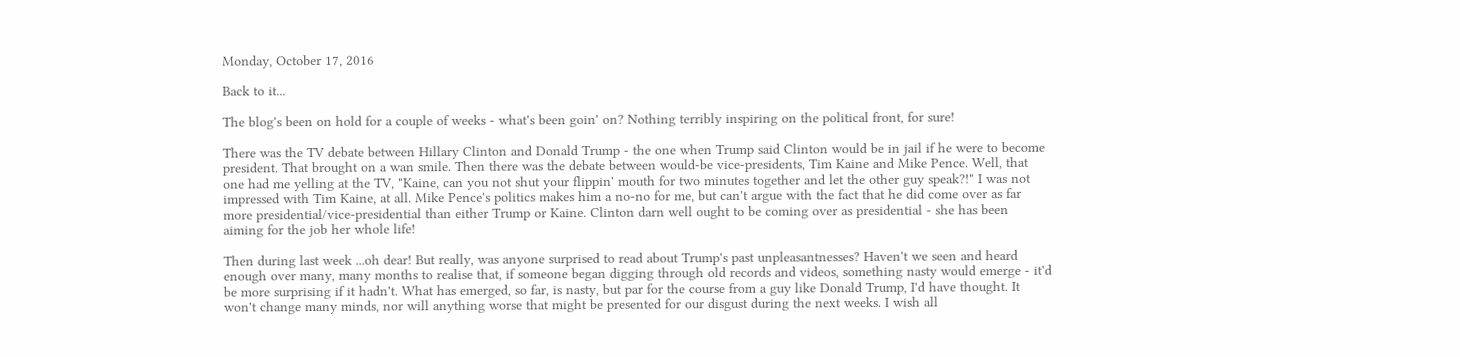Monday, October 17, 2016

Back to it...

The blog's been on hold for a couple of weeks - what's been goin' on? Nothing terribly inspiring on the political front, for sure!

There was the TV debate between Hillary Clinton and Donald Trump - the one when Trump said Clinton would be in jail if he were to become president. That brought on a wan smile. Then there was the debate between would-be vice-presidents, Tim Kaine and Mike Pence. Well, that one had me yelling at the TV, "Kaine, can you not shut your flippin' mouth for two minutes together and let the other guy speak?!" I was not impressed with Tim Kaine, at all. Mike Pence's politics makes him a no-no for me, but can't argue with the fact that he did come over as far more presidential/vice-presidential than either Trump or Kaine. Clinton darn well ought to be coming over as presidential - she has been aiming for the job her whole life!

Then during last week ...oh dear! But really, was anyone surprised to read about Trump's past unpleasantnesses? Haven't we seen and heard enough over many, many months to realise that, if someone began digging through old records and videos, something nasty would emerge - it'd be more surprising if it hadn't. What has emerged, so far, is nasty, but par for the course from a guy like Donald Trump, I'd have thought. It won't change many minds, nor will anything worse that might be presented for our disgust during the next weeks. I wish all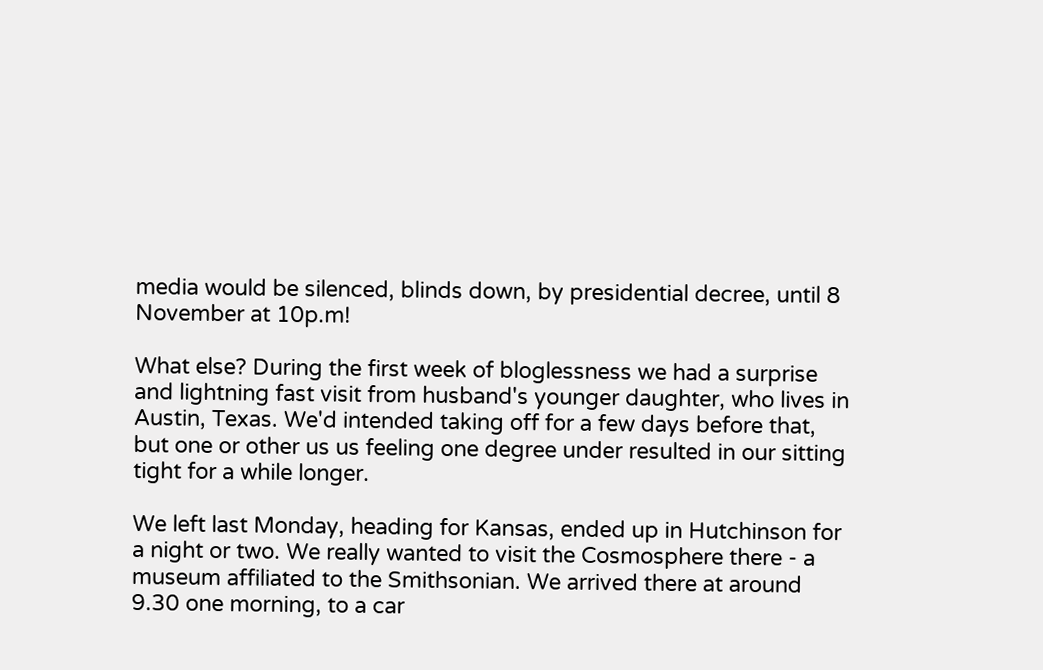media would be silenced, blinds down, by presidential decree, until 8 November at 10p.m!

What else? During the first week of bloglessness we had a surprise and lightning fast visit from husband's younger daughter, who lives in Austin, Texas. We'd intended taking off for a few days before that, but one or other us us feeling one degree under resulted in our sitting tight for a while longer.

We left last Monday, heading for Kansas, ended up in Hutchinson for a night or two. We really wanted to visit the Cosmosphere there - a museum affiliated to the Smithsonian. We arrived there at around 9.30 one morning, to a car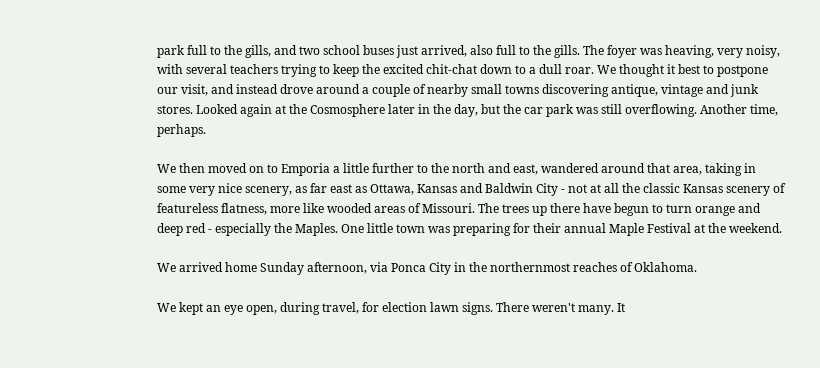park full to the gills, and two school buses just arrived, also full to the gills. The foyer was heaving, very noisy, with several teachers trying to keep the excited chit-chat down to a dull roar. We thought it best to postpone our visit, and instead drove around a couple of nearby small towns discovering antique, vintage and junk stores. Looked again at the Cosmosphere later in the day, but the car park was still overflowing. Another time, perhaps.

We then moved on to Emporia a little further to the north and east, wandered around that area, taking in some very nice scenery, as far east as Ottawa, Kansas and Baldwin City - not at all the classic Kansas scenery of featureless flatness, more like wooded areas of Missouri. The trees up there have begun to turn orange and deep red - especially the Maples. One little town was preparing for their annual Maple Festival at the weekend.

We arrived home Sunday afternoon, via Ponca City in the northernmost reaches of Oklahoma.

We kept an eye open, during travel, for election lawn signs. There weren't many. It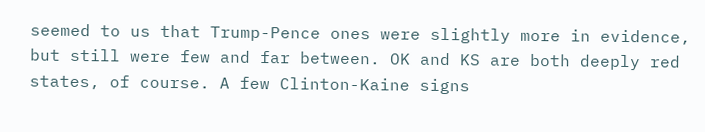seemed to us that Trump-Pence ones were slightly more in evidence, but still were few and far between. OK and KS are both deeply red states, of course. A few Clinton-Kaine signs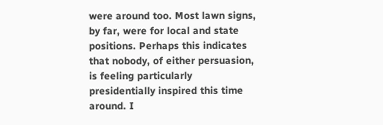were around too. Most lawn signs, by far, were for local and state positions. Perhaps this indicates that nobody, of either persuasion, is feeling particularly presidentially inspired this time around. I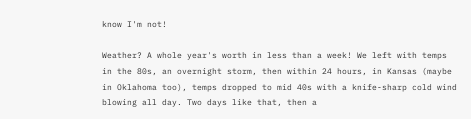know I'm not!

Weather? A whole year's worth in less than a week! We left with temps in the 80s, an overnight storm, then within 24 hours, in Kansas (maybe in Oklahoma too), temps dropped to mid 40s with a knife-sharp cold wind blowing all day. Two days like that, then a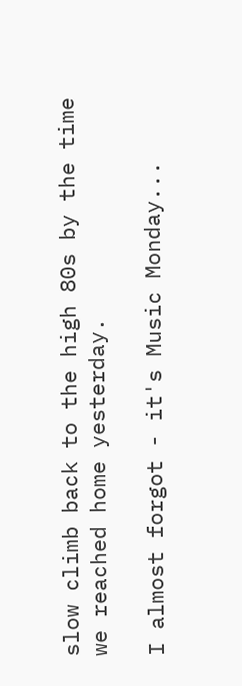slow climb back to the high 80s by the time we reached home yesterday.

I almost forgot - it's Music Monday...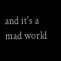and it's a mad world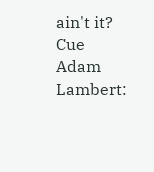ain't it? Cue Adam Lambert: